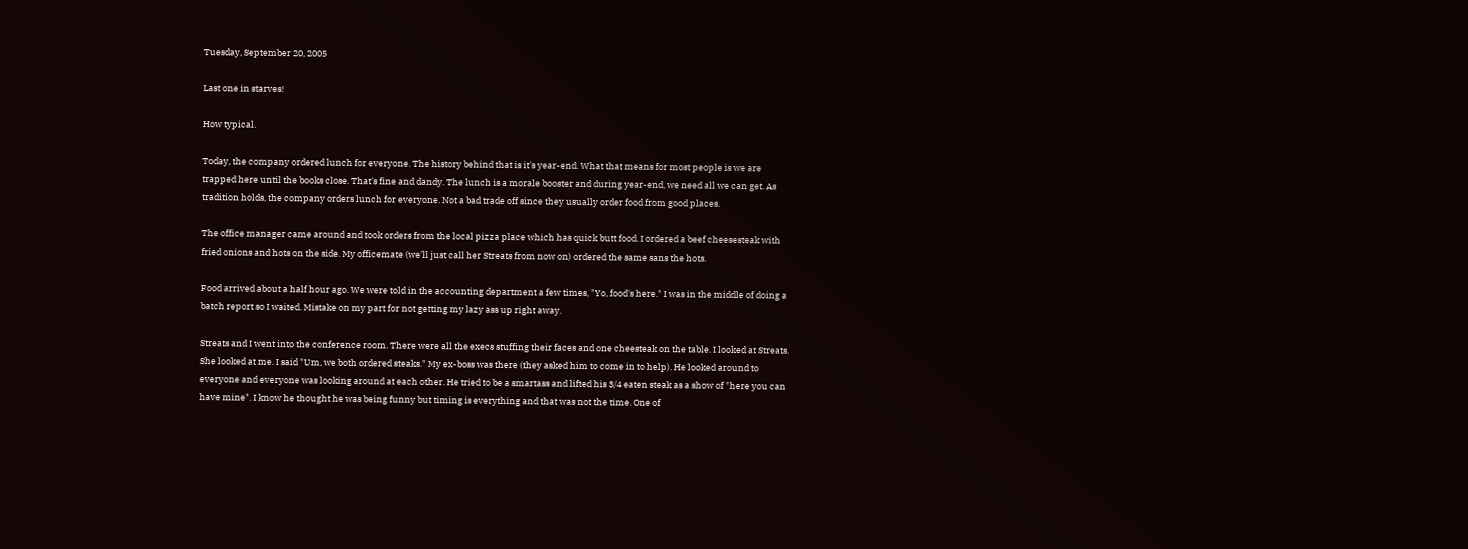Tuesday, September 20, 2005

Last one in starves!

How typical.

Today, the company ordered lunch for everyone. The history behind that is it's year-end. What that means for most people is we are trapped here until the books close. That's fine and dandy. The lunch is a morale booster and during year-end, we need all we can get. As tradition holds, the company orders lunch for everyone. Not a bad trade off since they usually order food from good places.

The office manager came around and took orders from the local pizza place which has quick butt food. I ordered a beef cheesesteak with fried onions and hots on the side. My officemate (we'll just call her Streats from now on) ordered the same sans the hots.

Food arrived about a half hour ago. We were told in the accounting department a few times, "Yo, food's here." I was in the middle of doing a batch report so I waited. Mistake on my part for not getting my lazy ass up right away.

Streats and I went into the conference room. There were all the execs stuffing their faces and one cheesteak on the table. I looked at Streats. She looked at me. I said "Um, we both ordered steaks." My ex-boss was there (they asked him to come in to help). He looked around to everyone and everyone was looking around at each other. He tried to be a smartass and lifted his 3/4 eaten steak as a show of "here you can have mine". I know he thought he was being funny but timing is everything and that was not the time. One of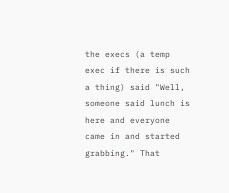the execs (a temp exec if there is such a thing) said "Well, someone said lunch is here and everyone came in and started grabbing." That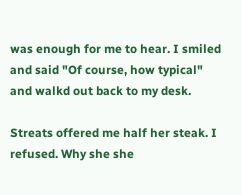was enough for me to hear. I smiled and said "Of course, how typical" and walkd out back to my desk.

Streats offered me half her steak. I refused. Why she she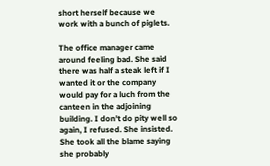short herself because we work with a bunch of piglets.

The office manager came around feeling bad. She said there was half a steak left if I wanted it or the company would pay for a luch from the canteen in the adjoining building. I don't do pity well so again, I refused. She insisted. She took all the blame saying she probably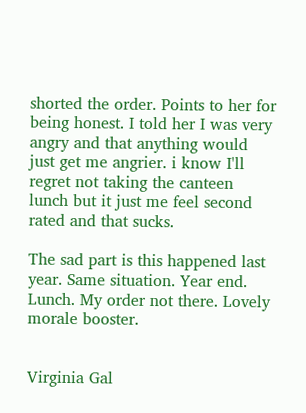shorted the order. Points to her for being honest. I told her I was very angry and that anything would just get me angrier. i know I'll regret not taking the canteen lunch but it just me feel second rated and that sucks.

The sad part is this happened last year. Same situation. Year end. Lunch. My order not there. Lovely morale booster.


Virginia Gal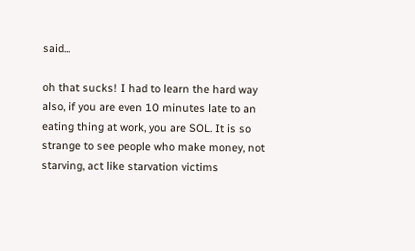said...

oh that sucks! I had to learn the hard way also, if you are even 10 minutes late to an eating thing at work, you are SOL. It is so strange to see people who make money, not starving, act like starvation victims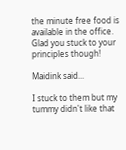the minute free food is available in the office.
Glad you stuck to your principles though!

Maidink said...

I stuck to them but my tummy didn't like that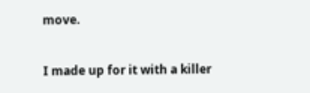move.

I made up for it with a killer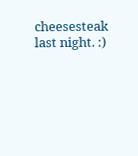cheesesteak last night. :)